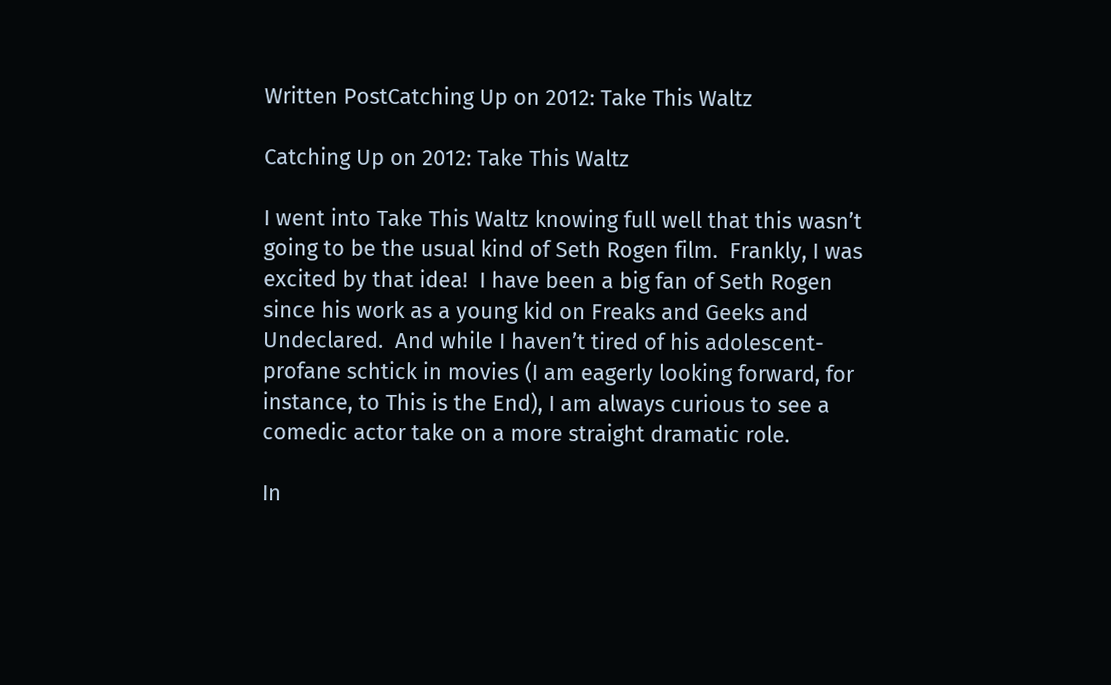Written PostCatching Up on 2012: Take This Waltz

Catching Up on 2012: Take This Waltz

I went into Take This Waltz knowing full well that this wasn’t going to be the usual kind of Seth Rogen film.  Frankly, I was excited by that idea!  I have been a big fan of Seth Rogen since his work as a young kid on Freaks and Geeks and Undeclared.  And while I haven’t tired of his adolescent-profane schtick in movies (I am eagerly looking forward, for instance, to This is the End), I am always curious to see a comedic actor take on a more straight dramatic role.

In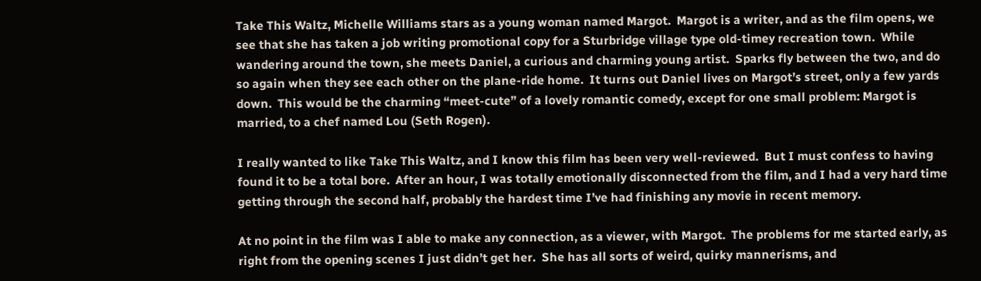Take This Waltz, Michelle Williams stars as a young woman named Margot.  Margot is a writer, and as the film opens, we see that she has taken a job writing promotional copy for a Sturbridge village type old-timey recreation town.  While wandering around the town, she meets Daniel, a curious and charming young artist.  Sparks fly between the two, and do so again when they see each other on the plane-ride home.  It turns out Daniel lives on Margot’s street, only a few yards down.  This would be the charming “meet-cute” of a lovely romantic comedy, except for one small problem: Margot is married, to a chef named Lou (Seth Rogen).

I really wanted to like Take This Waltz, and I know this film has been very well-reviewed.  But I must confess to having found it to be a total bore.  After an hour, I was totally emotionally disconnected from the film, and I had a very hard time getting through the second half, probably the hardest time I’ve had finishing any movie in recent memory.

At no point in the film was I able to make any connection, as a viewer, with Margot.  The problems for me started early, as right from the opening scenes I just didn’t get her.  She has all sorts of weird, quirky mannerisms, and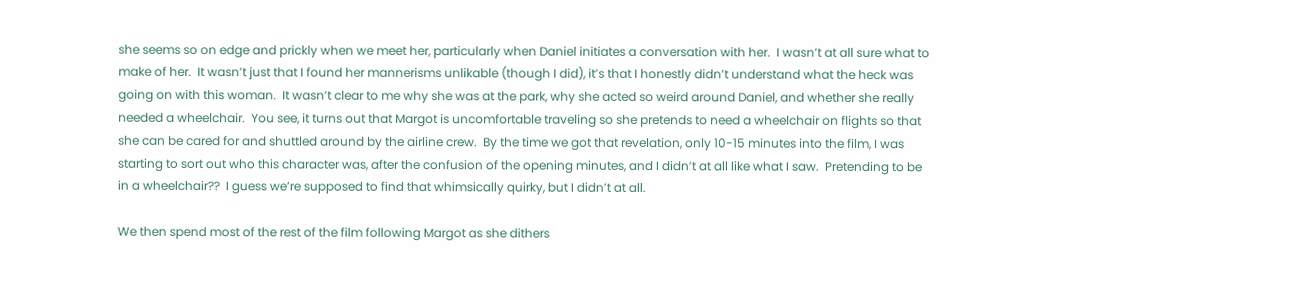she seems so on edge and prickly when we meet her, particularly when Daniel initiates a conversation with her.  I wasn’t at all sure what to make of her.  It wasn’t just that I found her mannerisms unlikable (though I did), it’s that I honestly didn’t understand what the heck was going on with this woman.  It wasn’t clear to me why she was at the park, why she acted so weird around Daniel, and whether she really needed a wheelchair.  You see, it turns out that Margot is uncomfortable traveling so she pretends to need a wheelchair on flights so that she can be cared for and shuttled around by the airline crew.  By the time we got that revelation, only 10-15 minutes into the film, I was starting to sort out who this character was, after the confusion of the opening minutes, and I didn’t at all like what I saw.  Pretending to be in a wheelchair??  I guess we’re supposed to find that whimsically quirky, but I didn’t at all.

We then spend most of the rest of the film following Margot as she dithers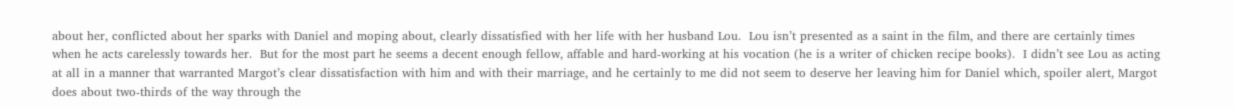about her, conflicted about her sparks with Daniel and moping about, clearly dissatisfied with her life with her husband Lou.  Lou isn’t presented as a saint in the film, and there are certainly times when he acts carelessly towards her.  But for the most part he seems a decent enough fellow, affable and hard-working at his vocation (he is a writer of chicken recipe books).  I didn’t see Lou as acting at all in a manner that warranted Margot’s clear dissatisfaction with him and with their marriage, and he certainly to me did not seem to deserve her leaving him for Daniel which, spoiler alert, Margot does about two-thirds of the way through the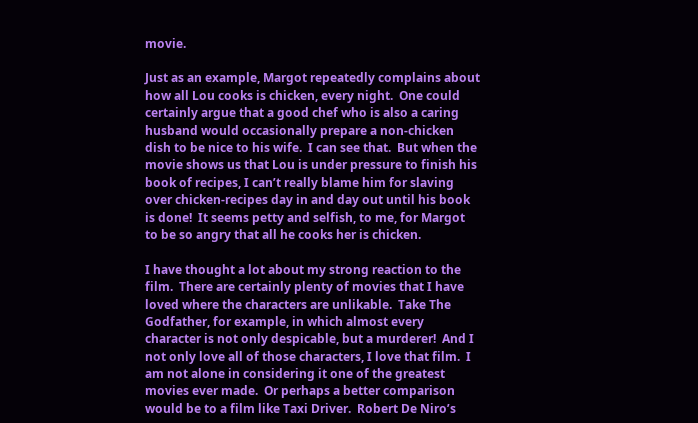movie.

Just as an example, Margot repeatedly complains about how all Lou cooks is chicken, every night.  One could certainly argue that a good chef who is also a caring husband would occasionally prepare a non-chicken dish to be nice to his wife.  I can see that.  But when the movie shows us that Lou is under pressure to finish his book of recipes, I can’t really blame him for slaving over chicken-recipes day in and day out until his book is done!  It seems petty and selfish, to me, for Margot to be so angry that all he cooks her is chicken.

I have thought a lot about my strong reaction to the film.  There are certainly plenty of movies that I have loved where the characters are unlikable.  Take The Godfather, for example, in which almost every character is not only despicable, but a murderer!  And I not only love all of those characters, I love that film.  I am not alone in considering it one of the greatest movies ever made.  Or perhaps a better comparison would be to a film like Taxi Driver.  Robert De Niro’s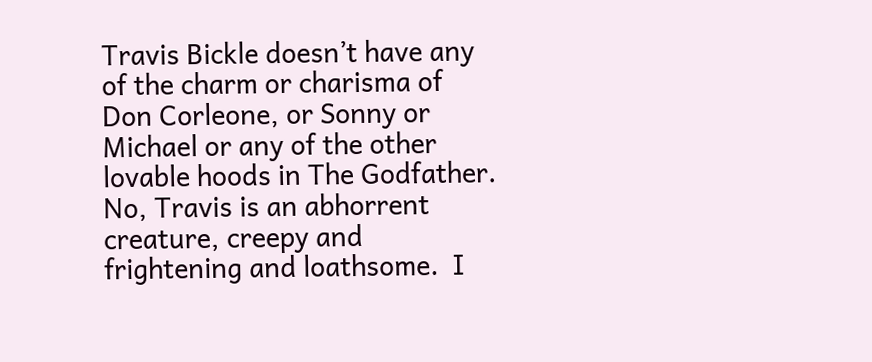Travis Bickle doesn’t have any of the charm or charisma of Don Corleone, or Sonny or Michael or any of the other lovable hoods in The Godfather.  No, Travis is an abhorrent creature, creepy and frightening and loathsome.  I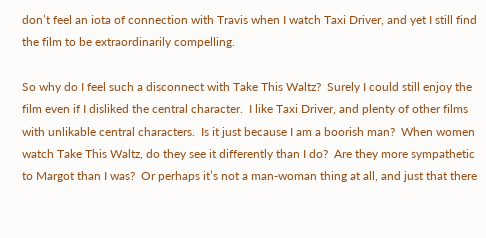don’t feel an iota of connection with Travis when I watch Taxi Driver, and yet I still find the film to be extraordinarily compelling.

So why do I feel such a disconnect with Take This Waltz?  Surely I could still enjoy the film even if I disliked the central character.  I like Taxi Driver, and plenty of other films with unlikable central characters.  Is it just because I am a boorish man?  When women watch Take This Waltz, do they see it differently than I do?  Are they more sympathetic to Margot than I was?  Or perhaps it’s not a man-woman thing at all, and just that there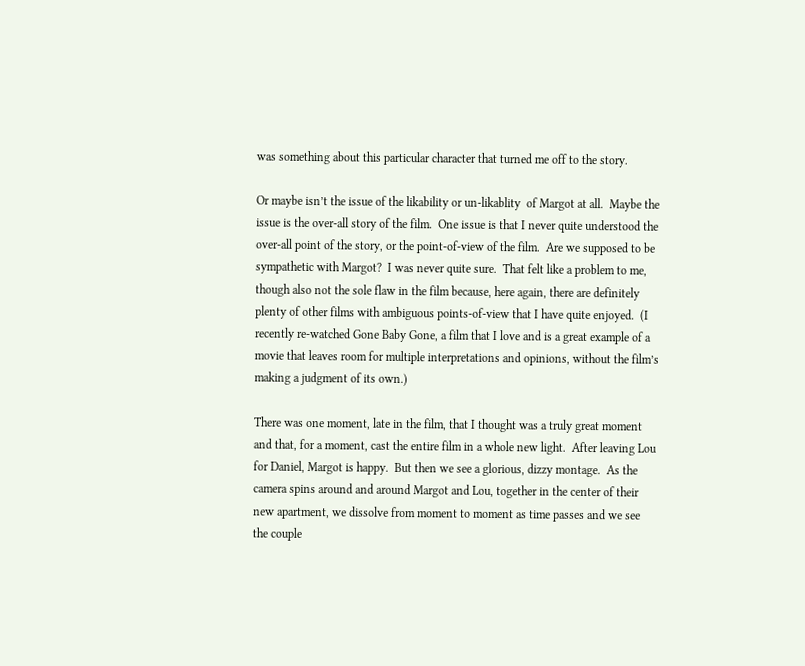was something about this particular character that turned me off to the story.

Or maybe isn’t the issue of the likability or un-likablity  of Margot at all.  Maybe the issue is the over-all story of the film.  One issue is that I never quite understood the over-all point of the story, or the point-of-view of the film.  Are we supposed to be sympathetic with Margot?  I was never quite sure.  That felt like a problem to me, though also not the sole flaw in the film because, here again, there are definitely plenty of other films with ambiguous points-of-view that I have quite enjoyed.  (I recently re-watched Gone Baby Gone, a film that I love and is a great example of a movie that leaves room for multiple interpretations and opinions, without the film’s making a judgment of its own.)

There was one moment, late in the film, that I thought was a truly great moment and that, for a moment, cast the entire film in a whole new light.  After leaving Lou for Daniel, Margot is happy.  But then we see a glorious, dizzy montage.  As the camera spins around and around Margot and Lou, together in the center of their new apartment, we dissolve from moment to moment as time passes and we see the couple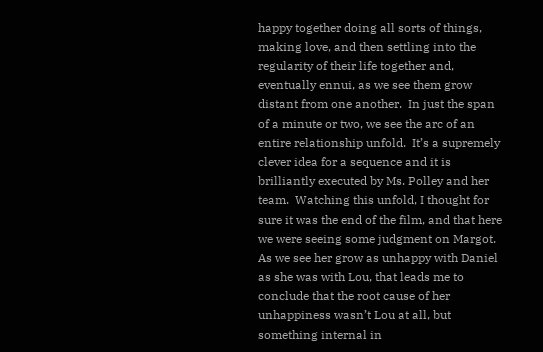happy together doing all sorts of things, making love, and then settling into the regularity of their life together and, eventually ennui, as we see them grow distant from one another.  In just the span of a minute or two, we see the arc of an entire relationship unfold.  It’s a supremely clever idea for a sequence and it is brilliantly executed by Ms. Polley and her team.  Watching this unfold, I thought for sure it was the end of the film, and that here we were seeing some judgment on Margot.  As we see her grow as unhappy with Daniel as she was with Lou, that leads me to conclude that the root cause of her unhappiness wasn’t Lou at all, but something internal in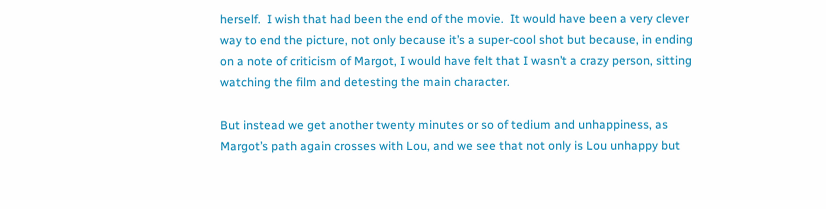herself.  I wish that had been the end of the movie.  It would have been a very clever way to end the picture, not only because it’s a super-cool shot but because, in ending on a note of criticism of Margot, I would have felt that I wasn’t a crazy person, sitting watching the film and detesting the main character.

But instead we get another twenty minutes or so of tedium and unhappiness, as Margot’s path again crosses with Lou, and we see that not only is Lou unhappy but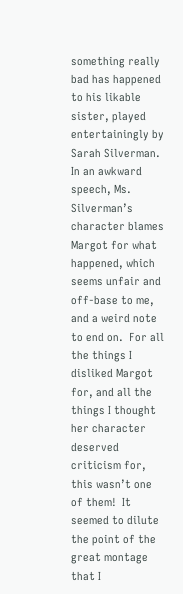something really bad has happened to his likable sister, played entertainingly by Sarah Silverman.  In an awkward speech, Ms. Silverman’s character blames Margot for what happened, which seems unfair and off-base to me, and a weird note to end on.  For all the things I disliked Margot for, and all the things I thought her character deserved criticism for, this wasn’t one of them!  It seemed to dilute the point of the great montage that I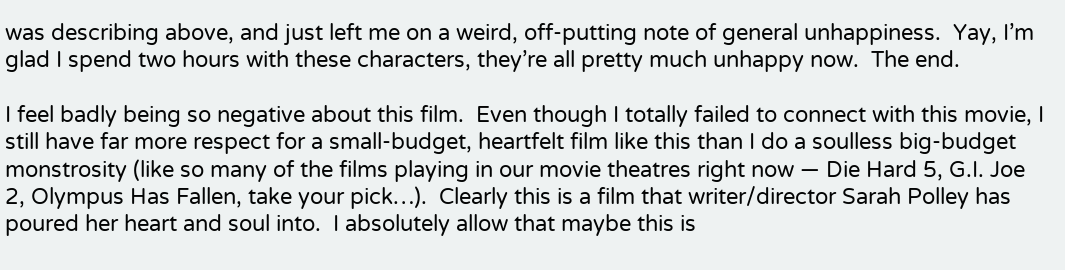was describing above, and just left me on a weird, off-putting note of general unhappiness.  Yay, I’m glad I spend two hours with these characters, they’re all pretty much unhappy now.  The end.

I feel badly being so negative about this film.  Even though I totally failed to connect with this movie, I still have far more respect for a small-budget, heartfelt film like this than I do a soulless big-budget monstrosity (like so many of the films playing in our movie theatres right now — Die Hard 5, G.I. Joe 2, Olympus Has Fallen, take your pick…).  Clearly this is a film that writer/director Sarah Polley has poured her heart and soul into.  I absolutely allow that maybe this is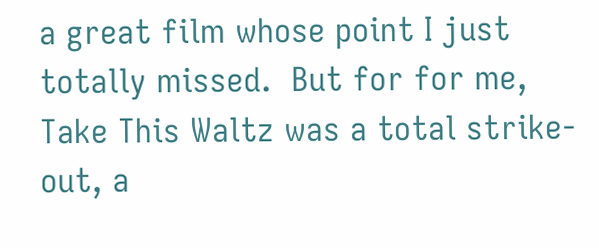a great film whose point I just totally missed.  But for for me, Take This Waltz was a total strike-out, a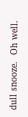dull snooze.  Oh well.